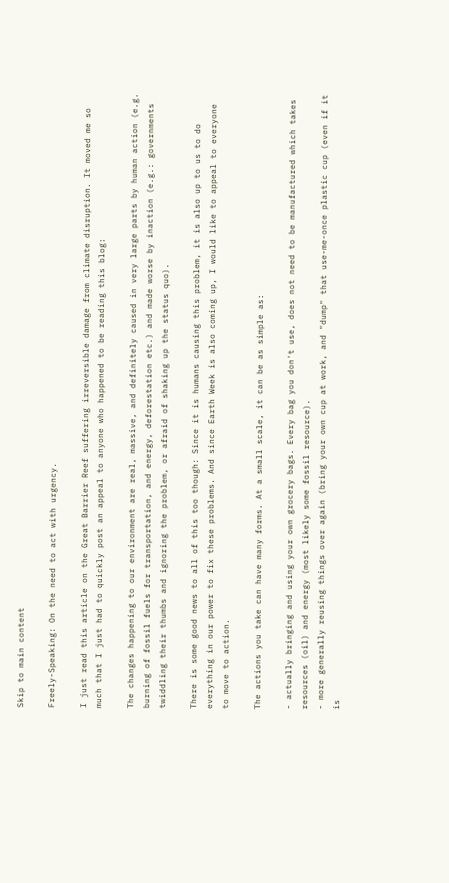Skip to main content

Freely-Speaking: On the need to act with urgency.

I just read this article on the Great Barrier Reef suffering irreversible damage from climate disruption. It moved me so much that I just had to quickly post an appeal to anyone who happened to be reading this blog:

The changes happening to our environment are real, massive, and definitely caused in very large parts by human action (e.g. burning of fossil fuels for transportation, and energy, deforestation etc.) and made worse by inaction (e.g.: governments twiddling their thumbs and ignoring the problem, or afraid of shaking up the status quo).

There is some good news to all of this too though: Since it is humans causing this problem, it is also up to us to do everything in our power to fix these problems. And since Earth Week is also coming up, I would like to appeal to everyone to move to action.

The actions you take can have many forms. At a small scale, it can be as simple as:

- actually bringing and using your own grocery bags. Every bag you don't use, does not need to be manufactured which takes resources (oil) and energy (most likely some fossil resource).
- more generally reusing things over again (bring your own cup at work, and "dump" that use-me-once plastic cup (even if it is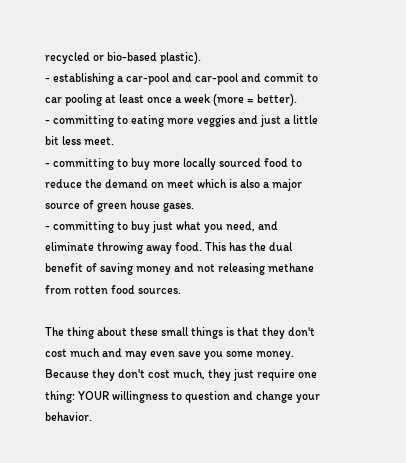recycled or bio-based plastic).
- establishing a car-pool and car-pool and commit to car pooling at least once a week (more = better).
- committing to eating more veggies and just a little bit less meet.
- committing to buy more locally sourced food to reduce the demand on meet which is also a major source of green house gases.
- committing to buy just what you need, and eliminate throwing away food. This has the dual benefit of saving money and not releasing methane from rotten food sources.

The thing about these small things is that they don't cost much and may even save you some money. Because they don't cost much, they just require one thing: YOUR willingness to question and change your behavior.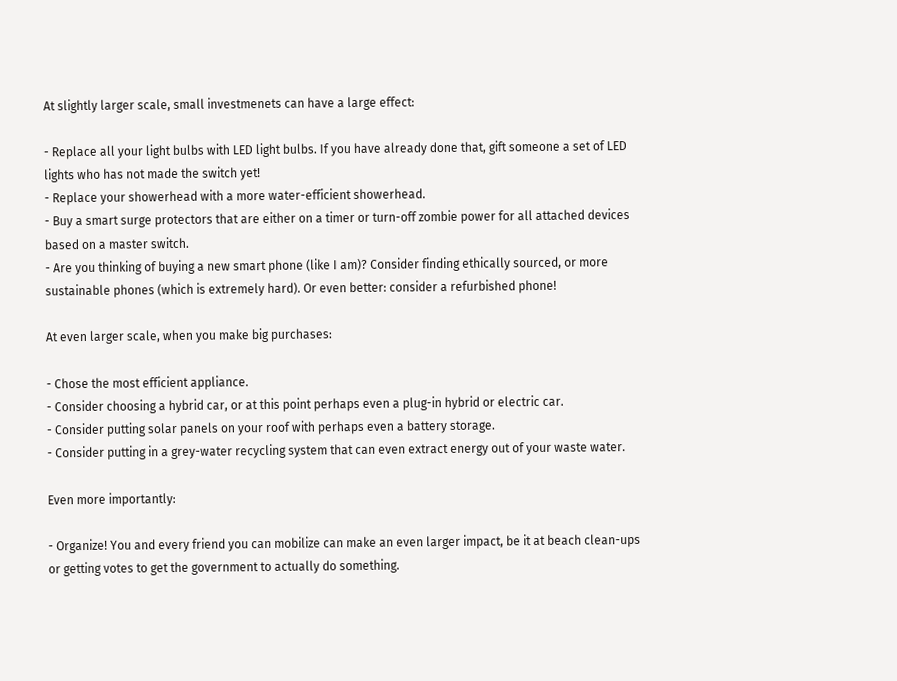At slightly larger scale, small investmenets can have a large effect:

- Replace all your light bulbs with LED light bulbs. If you have already done that, gift someone a set of LED lights who has not made the switch yet!
- Replace your showerhead with a more water-efficient showerhead.
- Buy a smart surge protectors that are either on a timer or turn-off zombie power for all attached devices based on a master switch.
- Are you thinking of buying a new smart phone (like I am)? Consider finding ethically sourced, or more sustainable phones (which is extremely hard). Or even better: consider a refurbished phone!

At even larger scale, when you make big purchases:

- Chose the most efficient appliance.
- Consider choosing a hybrid car, or at this point perhaps even a plug-in hybrid or electric car.
- Consider putting solar panels on your roof with perhaps even a battery storage.
- Consider putting in a grey-water recycling system that can even extract energy out of your waste water.

Even more importantly:

- Organize! You and every friend you can mobilize can make an even larger impact, be it at beach clean-ups or getting votes to get the government to actually do something.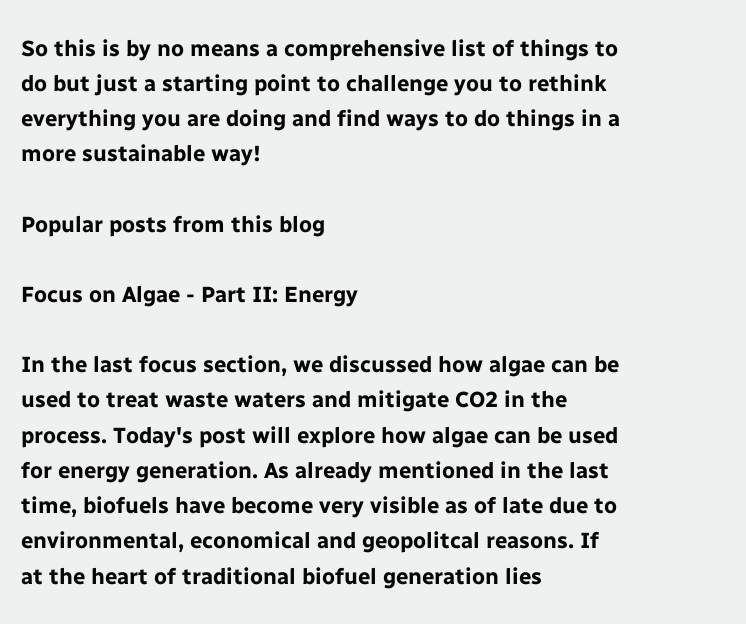So this is by no means a comprehensive list of things to do but just a starting point to challenge you to rethink everything you are doing and find ways to do things in a more sustainable way!

Popular posts from this blog

Focus on Algae - Part II: Energy

In the last focus section, we discussed how algae can be used to treat waste waters and mitigate CO2 in the process. Today's post will explore how algae can be used for energy generation. As already mentioned in the last time, biofuels have become very visible as of late due to environmental, economical and geopolitcal reasons. If at the heart of traditional biofuel generation lies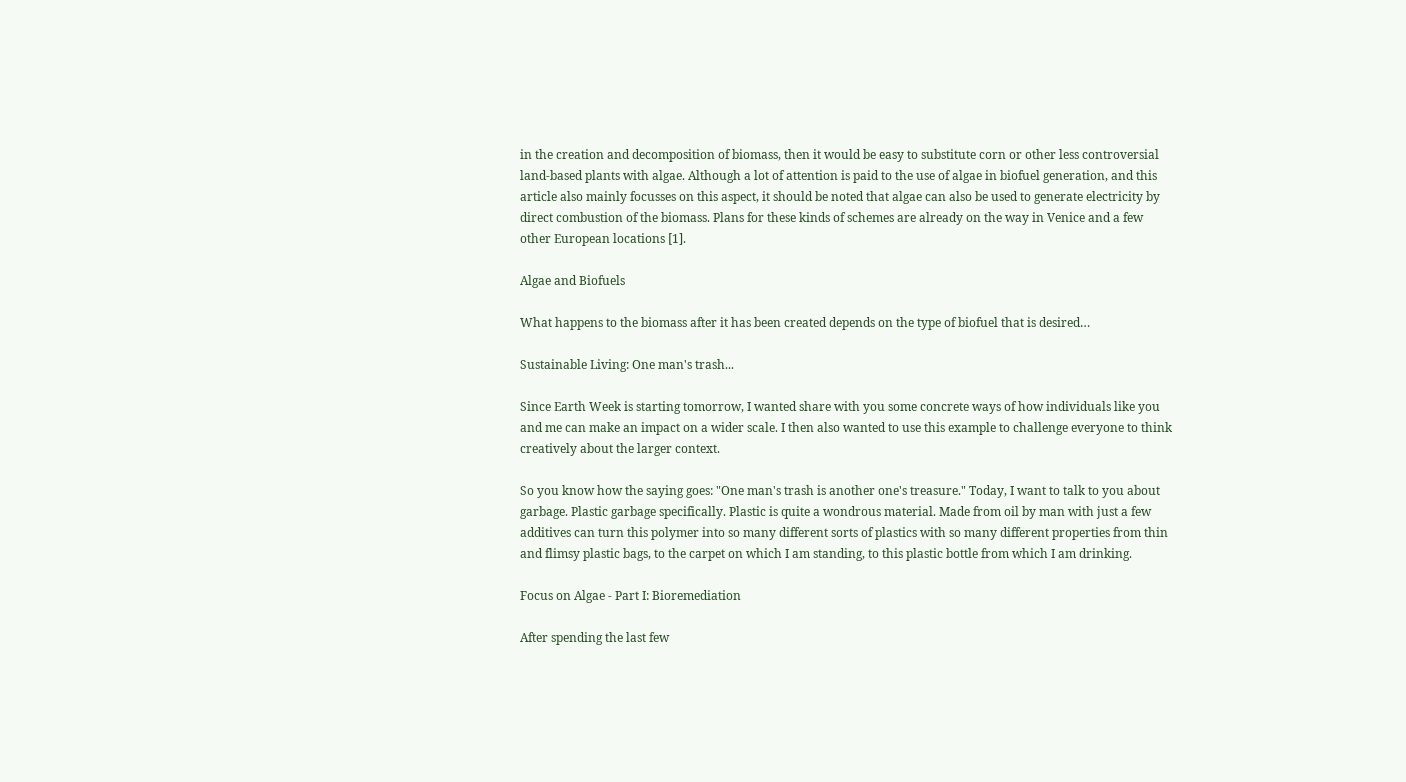in the creation and decomposition of biomass, then it would be easy to substitute corn or other less controversial land-based plants with algae. Although a lot of attention is paid to the use of algae in biofuel generation, and this article also mainly focusses on this aspect, it should be noted that algae can also be used to generate electricity by direct combustion of the biomass. Plans for these kinds of schemes are already on the way in Venice and a few other European locations [1].

Algae and Biofuels

What happens to the biomass after it has been created depends on the type of biofuel that is desired…

Sustainable Living: One man's trash...

Since Earth Week is starting tomorrow, I wanted share with you some concrete ways of how individuals like you and me can make an impact on a wider scale. I then also wanted to use this example to challenge everyone to think creatively about the larger context.

So you know how the saying goes: "One man's trash is another one's treasure." Today, I want to talk to you about garbage. Plastic garbage specifically. Plastic is quite a wondrous material. Made from oil by man with just a few additives can turn this polymer into so many different sorts of plastics with so many different properties from thin and flimsy plastic bags, to the carpet on which I am standing, to this plastic bottle from which I am drinking.

Focus on Algae - Part I: Bioremediation

After spending the last few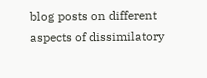blog posts on different aspects of dissimilatory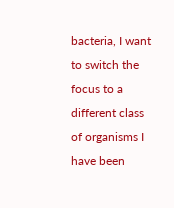bacteria, I want to switch the focus to a different class of organisms I have been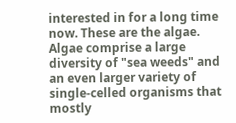interested in for a long time now. These are the algae. Algae comprise a large diversity of "sea weeds" and an even larger variety of single-celled organisms that mostly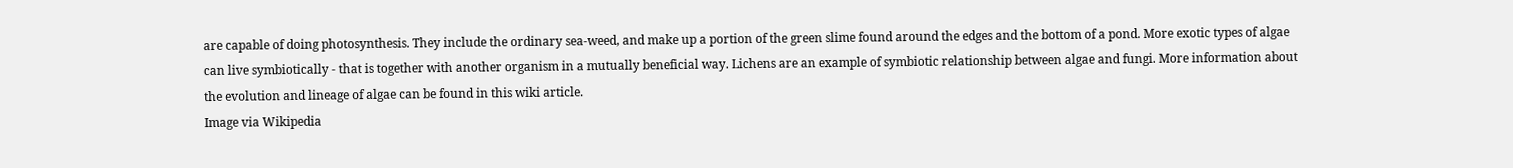are capable of doing photosynthesis. They include the ordinary sea-weed, and make up a portion of the green slime found around the edges and the bottom of a pond. More exotic types of algae can live symbiotically - that is together with another organism in a mutually beneficial way. Lichens are an example of symbiotic relationship between algae and fungi. More information about the evolution and lineage of algae can be found in this wiki article.
Image via Wikipedia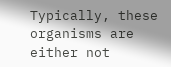Typically, these organisms are either not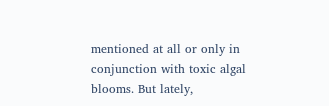mentioned at all or only in conjunction with toxic algal blooms. But lately,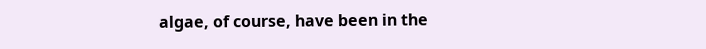algae, of course, have been in the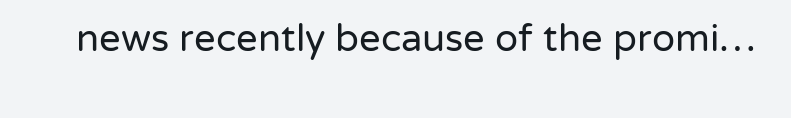news recently because of the promi…